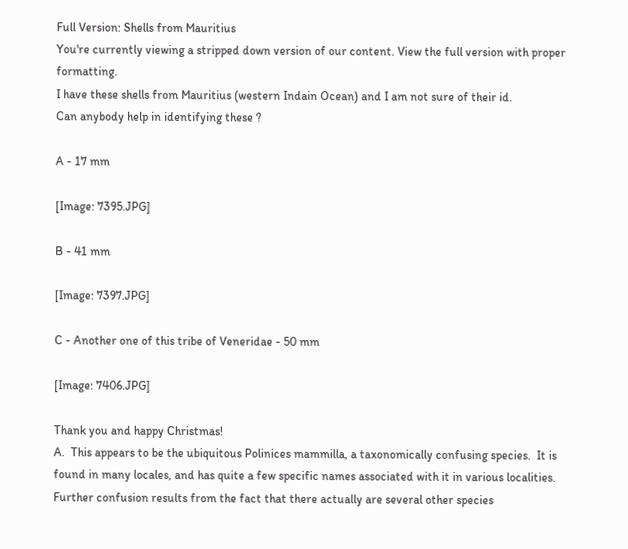Full Version: Shells from Mauritius
You're currently viewing a stripped down version of our content. View the full version with proper formatting.
I have these shells from Mauritius (western Indain Ocean) and I am not sure of their id.
Can anybody help in identifying these ?

A - 17 mm

[Image: 7395.JPG]

B - 41 mm

[Image: 7397.JPG]

C - Another one of this tribe of Veneridae - 50 mm

[Image: 7406.JPG]

Thank you and happy Christmas!
A.  This appears to be the ubiquitous Polinices mammilla, a taxonomically confusing species.  It is found in many locales, and has quite a few specific names associated with it in various localities.  Further confusion results from the fact that there actually are several other species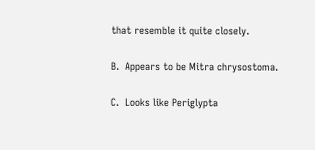that resemble it quite closely.

B.  Appears to be Mitra chrysostoma.

C.  Looks like Periglypta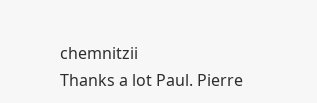chemnitzii
Thanks a lot Paul. Pierre